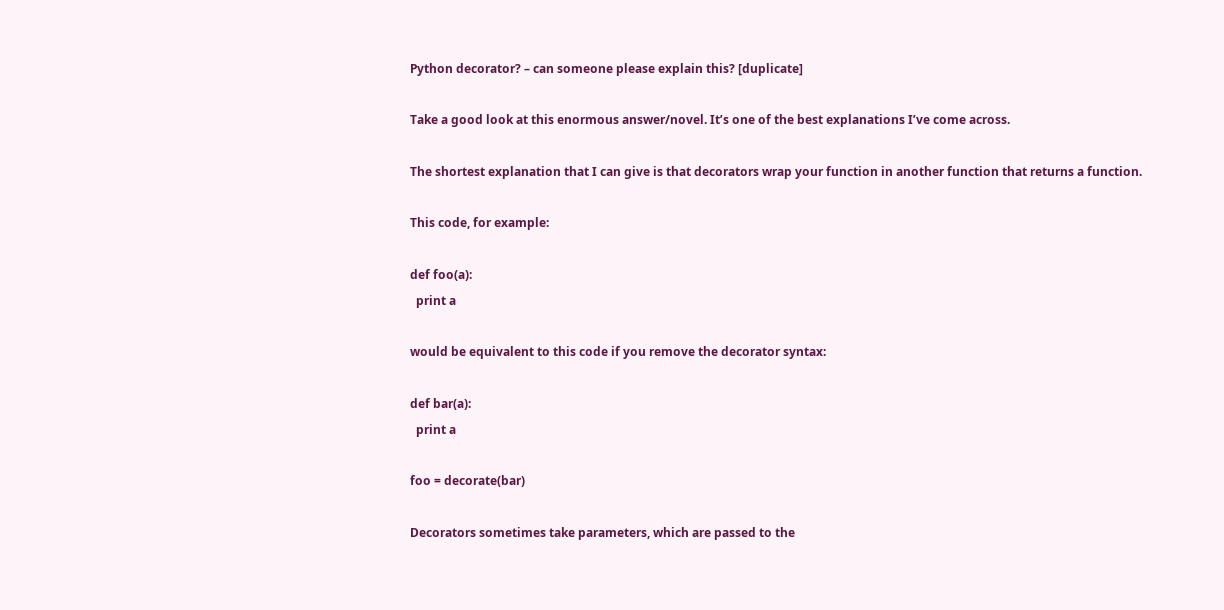Python decorator? – can someone please explain this? [duplicate]

Take a good look at this enormous answer/novel. It’s one of the best explanations I’ve come across.

The shortest explanation that I can give is that decorators wrap your function in another function that returns a function.

This code, for example:

def foo(a):
  print a

would be equivalent to this code if you remove the decorator syntax:

def bar(a):
  print a

foo = decorate(bar)

Decorators sometimes take parameters, which are passed to the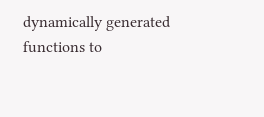dynamically generated functions to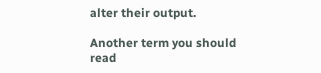alter their output.

Another term you should read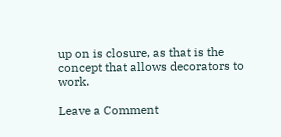up on is closure, as that is the concept that allows decorators to work.

Leave a Comment